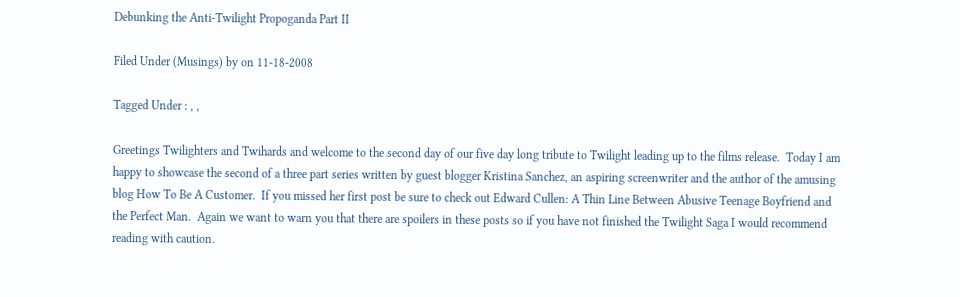Debunking the Anti-Twilight Propoganda Part II

Filed Under (Musings) by on 11-18-2008

Tagged Under : , ,

Greetings Twilighters and Twihards and welcome to the second day of our five day long tribute to Twilight leading up to the films release.  Today I am happy to showcase the second of a three part series written by guest blogger Kristina Sanchez, an aspiring screenwriter and the author of the amusing blog How To Be A Customer.  If you missed her first post be sure to check out Edward Cullen: A Thin Line Between Abusive Teenage Boyfriend and the Perfect Man.  Again we want to warn you that there are spoilers in these posts so if you have not finished the Twilight Saga I would recommend reading with caution.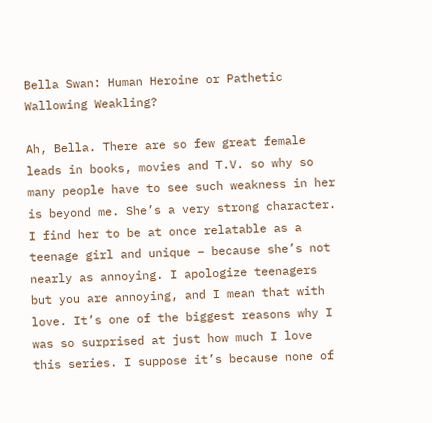Bella Swan: Human Heroine or Pathetic Wallowing Weakling?

Ah, Bella. There are so few great female leads in books, movies and T.V. so why so many people have to see such weakness in her is beyond me. She’s a very strong character. I find her to be at once relatable as a teenage girl and unique – because she’s not nearly as annoying. I apologize teenagers but you are annoying, and I mean that with love. It’s one of the biggest reasons why I was so surprised at just how much I love this series. I suppose it’s because none of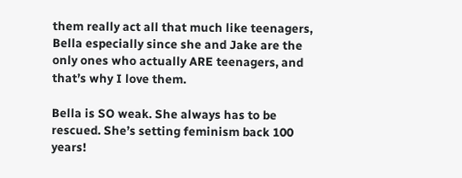them really act all that much like teenagers, Bella especially since she and Jake are the only ones who actually ARE teenagers, and that’s why I love them.

Bella is SO weak. She always has to be rescued. She’s setting feminism back 100 years!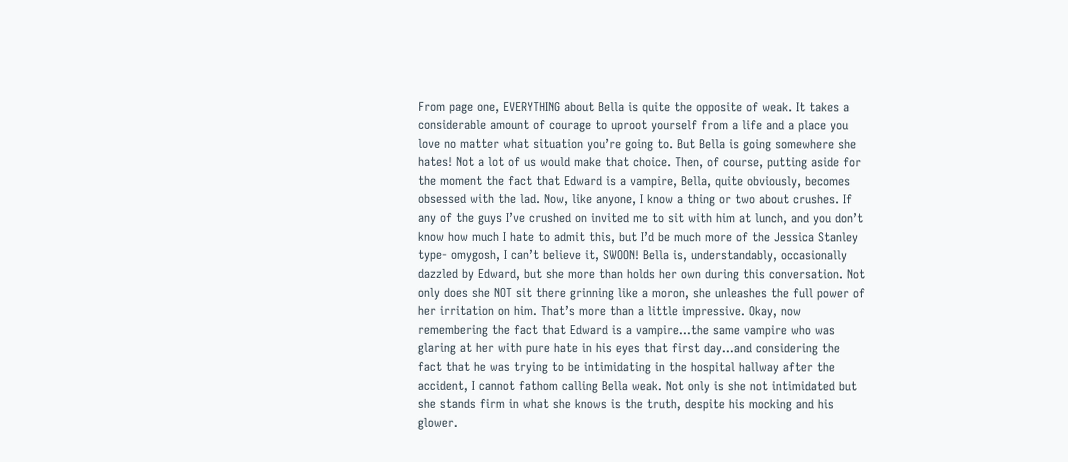From page one, EVERYTHING about Bella is quite the opposite of weak. It takes a considerable amount of courage to uproot yourself from a life and a place you love no matter what situation you’re going to. But Bella is going somewhere she hates! Not a lot of us would make that choice. Then, of course, putting aside for the moment the fact that Edward is a vampire, Bella, quite obviously, becomes obsessed with the lad. Now, like anyone, I know a thing or two about crushes. If any of the guys I’ve crushed on invited me to sit with him at lunch, and you don’t know how much I hate to admit this, but I’d be much more of the Jessica Stanley type- omygosh, I can’t believe it, SWOON! Bella is, understandably, occasionally dazzled by Edward, but she more than holds her own during this conversation. Not only does she NOT sit there grinning like a moron, she unleashes the full power of her irritation on him. That’s more than a little impressive. Okay, now remembering the fact that Edward is a vampire…the same vampire who was glaring at her with pure hate in his eyes that first day…and considering the fact that he was trying to be intimidating in the hospital hallway after the accident, I cannot fathom calling Bella weak. Not only is she not intimidated but she stands firm in what she knows is the truth, despite his mocking and his glower.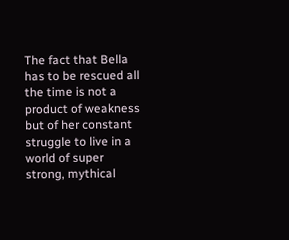The fact that Bella has to be rescued all the time is not a product of weakness but of her constant struggle to live in a world of super strong, mythical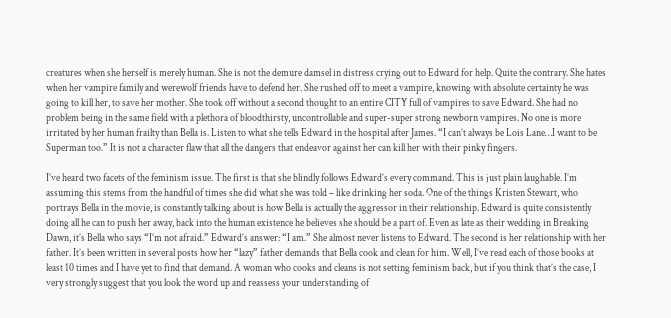creatures when she herself is merely human. She is not the demure damsel in distress crying out to Edward for help. Quite the contrary. She hates when her vampire family and werewolf friends have to defend her. She rushed off to meet a vampire, knowing with absolute certainty he was going to kill her, to save her mother. She took off without a second thought to an entire CITY full of vampires to save Edward. She had no problem being in the same field with a plethora of bloodthirsty, uncontrollable and super-super strong newborn vampires. No one is more irritated by her human frailty than Bella is. Listen to what she tells Edward in the hospital after James. “I can’t always be Lois Lane…I want to be Superman too.” It is not a character flaw that all the dangers that endeavor against her can kill her with their pinky fingers.

I’ve heard two facets of the feminism issue. The first is that she blindly follows Edward’s every command. This is just plain laughable. I’m assuming this stems from the handful of times she did what she was told – like drinking her soda. One of the things Kristen Stewart, who portrays Bella in the movie, is constantly talking about is how Bella is actually the aggressor in their relationship. Edward is quite consistently doing all he can to push her away, back into the human existence he believes she should be a part of. Even as late as their wedding in Breaking Dawn, it’s Bella who says “I’m not afraid.” Edward’s answer: “I am.” She almost never listens to Edward. The second is her relationship with her father. It’s been written in several posts how her “lazy” father demands that Bella cook and clean for him. Well, I’ve read each of those books at least 10 times and I have yet to find that demand. A woman who cooks and cleans is not setting feminism back, but if you think that’s the case, I very strongly suggest that you look the word up and reassess your understanding of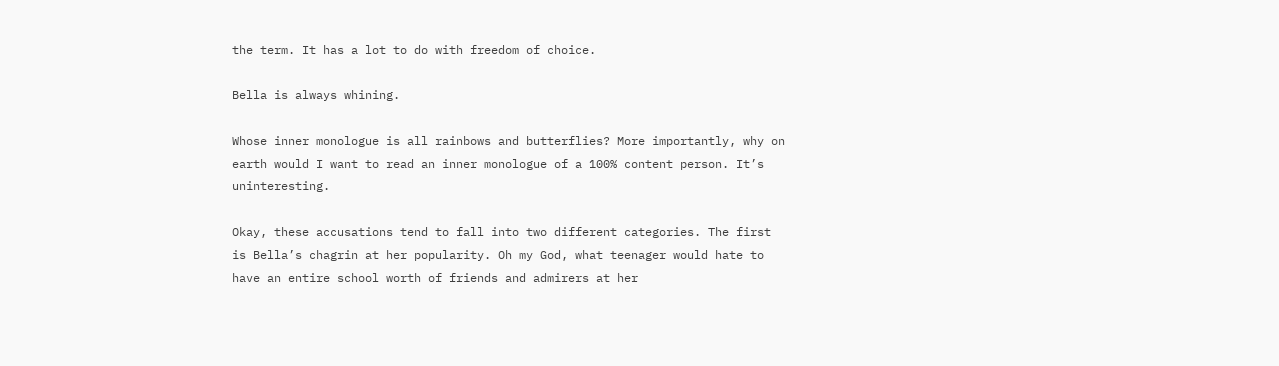the term. It has a lot to do with freedom of choice.

Bella is always whining.

Whose inner monologue is all rainbows and butterflies? More importantly, why on earth would I want to read an inner monologue of a 100% content person. It’s uninteresting.

Okay, these accusations tend to fall into two different categories. The first is Bella’s chagrin at her popularity. Oh my God, what teenager would hate to have an entire school worth of friends and admirers at her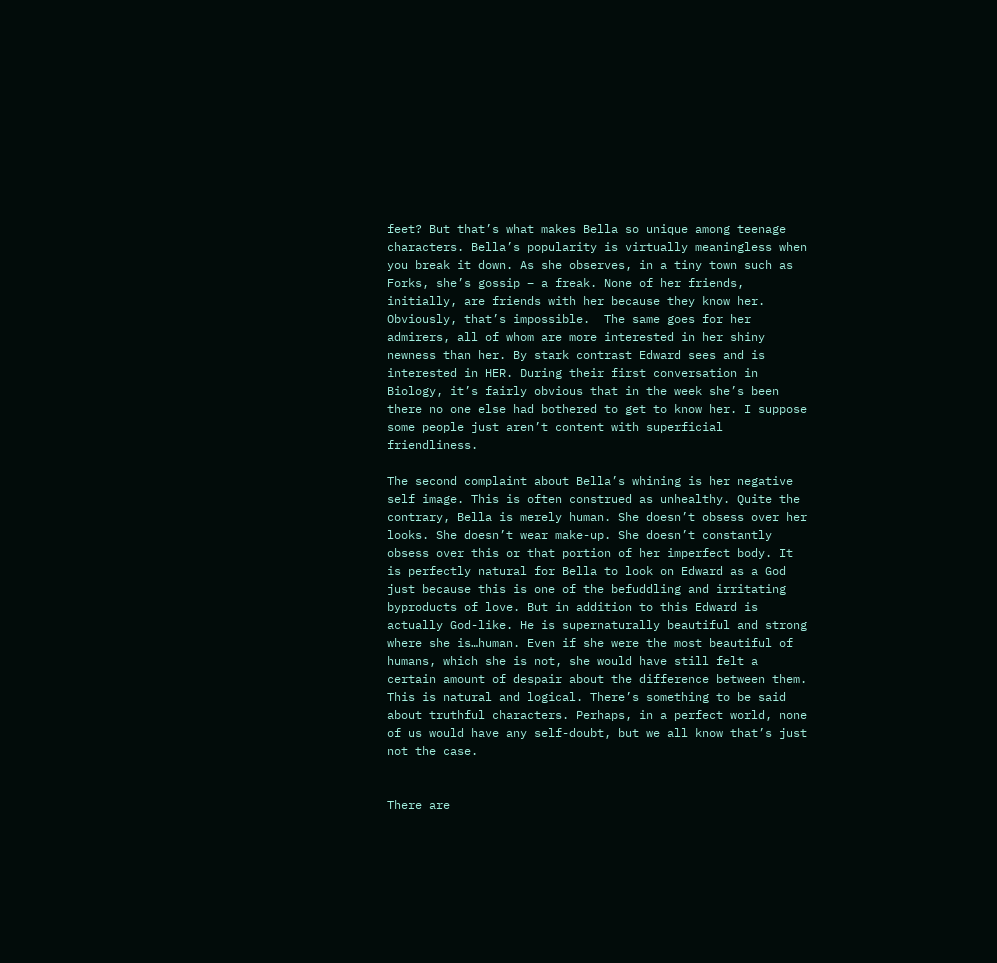feet? But that’s what makes Bella so unique among teenage characters. Bella’s popularity is virtually meaningless when you break it down. As she observes, in a tiny town such as Forks, she’s gossip – a freak. None of her friends, initially, are friends with her because they know her. Obviously, that’s impossible.  The same goes for her admirers, all of whom are more interested in her shiny newness than her. By stark contrast Edward sees and is interested in HER. During their first conversation in Biology, it’s fairly obvious that in the week she’s been there no one else had bothered to get to know her. I suppose some people just aren’t content with superficial friendliness.

The second complaint about Bella’s whining is her negative self image. This is often construed as unhealthy. Quite the contrary, Bella is merely human. She doesn’t obsess over her looks. She doesn’t wear make-up. She doesn’t constantly obsess over this or that portion of her imperfect body. It is perfectly natural for Bella to look on Edward as a God just because this is one of the befuddling and irritating byproducts of love. But in addition to this Edward is actually God-like. He is supernaturally beautiful and strong where she is…human. Even if she were the most beautiful of humans, which she is not, she would have still felt a certain amount of despair about the difference between them. This is natural and logical. There’s something to be said about truthful characters. Perhaps, in a perfect world, none of us would have any self-doubt, but we all know that’s just not the case.


There are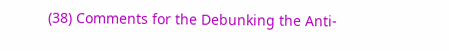(38) Comments for the Debunking the Anti-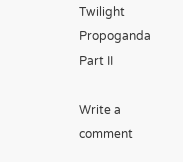Twilight Propoganda Part II

Write a comment